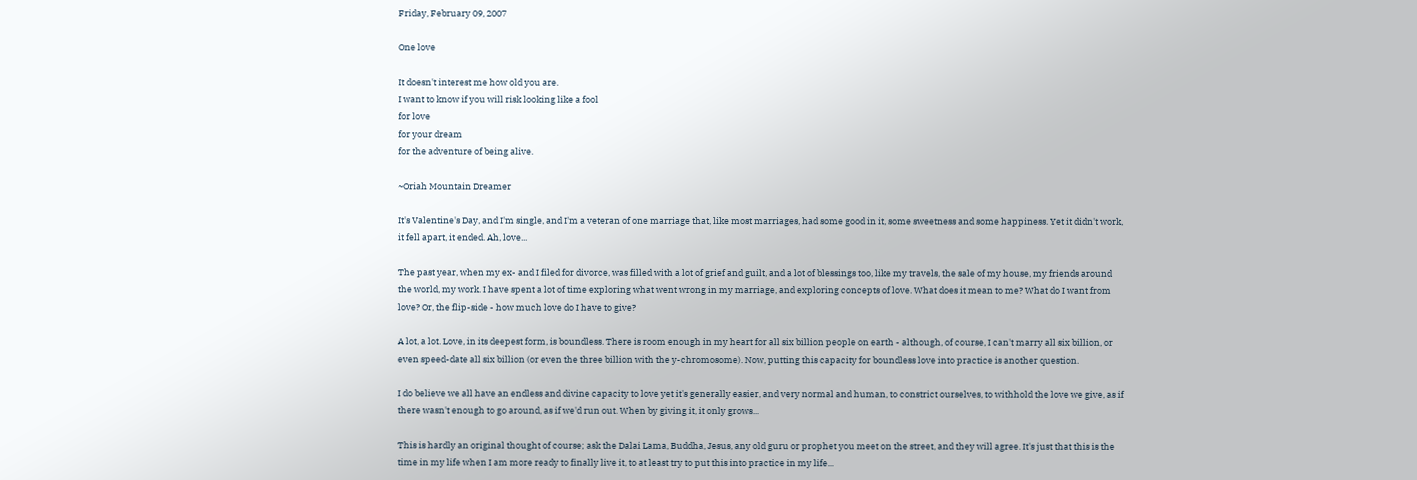Friday, February 09, 2007

One love

It doesn't interest me how old you are.
I want to know if you will risk looking like a fool
for love
for your dream
for the adventure of being alive.

~Oriah Mountain Dreamer

It's Valentine's Day, and I'm single, and I'm a veteran of one marriage that, like most marriages, had some good in it, some sweetness and some happiness. Yet it didn't work, it fell apart, it ended. Ah, love...

The past year, when my ex- and I filed for divorce, was filled with a lot of grief and guilt, and a lot of blessings too, like my travels, the sale of my house, my friends around the world, my work. I have spent a lot of time exploring what went wrong in my marriage, and exploring concepts of love. What does it mean to me? What do I want from love? Or, the flip-side - how much love do I have to give?

A lot, a lot. Love, in its deepest form, is boundless. There is room enough in my heart for all six billion people on earth - although, of course, I can't marry all six billion, or even speed-date all six billion (or even the three billion with the y-chromosome). Now, putting this capacity for boundless love into practice is another question.

I do believe we all have an endless and divine capacity to love yet it's generally easier, and very normal and human, to constrict ourselves, to withhold the love we give, as if there wasn't enough to go around, as if we'd run out. When by giving it, it only grows...

This is hardly an original thought of course; ask the Dalai Lama, Buddha, Jesus, any old guru or prophet you meet on the street, and they will agree. It's just that this is the time in my life when I am more ready to finally live it, to at least try to put this into practice in my life...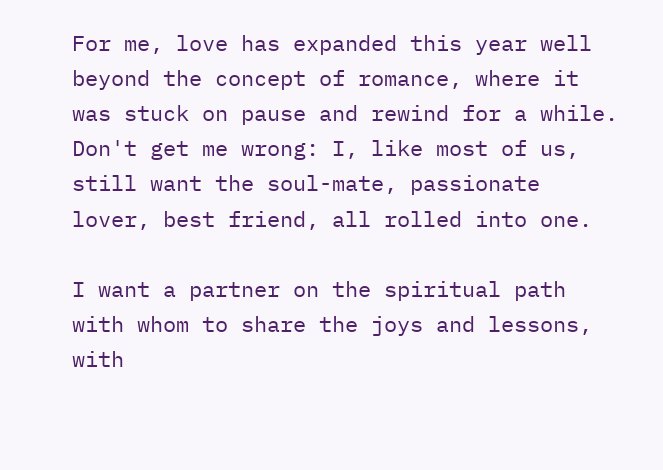For me, love has expanded this year well beyond the concept of romance, where it was stuck on pause and rewind for a while. Don't get me wrong: I, like most of us, still want the soul-mate, passionate lover, best friend, all rolled into one.

I want a partner on the spiritual path with whom to share the joys and lessons, with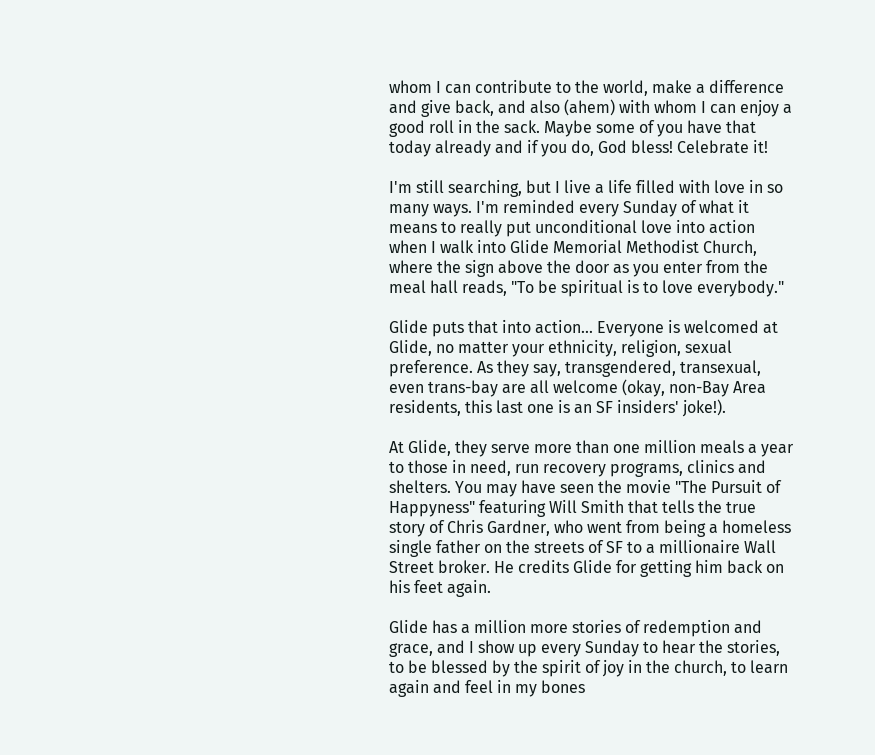whom I can contribute to the world, make a difference and give back, and also (ahem) with whom I can enjoy a good roll in the sack. Maybe some of you have that today already and if you do, God bless! Celebrate it!

I'm still searching, but I live a life filled with love in so many ways. I'm reminded every Sunday of what it means to really put unconditional love into action when I walk into Glide Memorial Methodist Church, where the sign above the door as you enter from the meal hall reads, "To be spiritual is to love everybody."

Glide puts that into action... Everyone is welcomed at Glide, no matter your ethnicity, religion, sexual preference. As they say, transgendered, transexual, even trans-bay are all welcome (okay, non-Bay Area residents, this last one is an SF insiders' joke!).

At Glide, they serve more than one million meals a year to those in need, run recovery programs, clinics and shelters. You may have seen the movie "The Pursuit of Happyness" featuring Will Smith that tells the true story of Chris Gardner, who went from being a homeless single father on the streets of SF to a millionaire Wall Street broker. He credits Glide for getting him back on his feet again.

Glide has a million more stories of redemption and grace, and I show up every Sunday to hear the stories, to be blessed by the spirit of joy in the church, to learn again and feel in my bones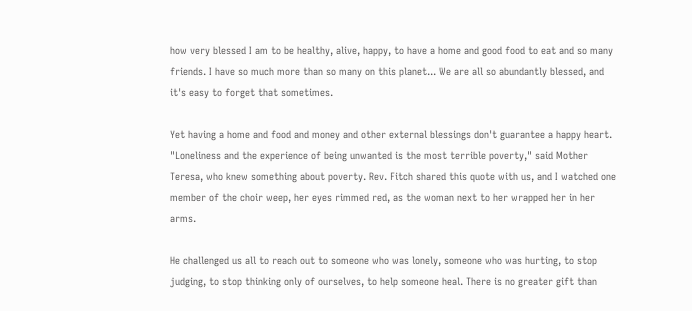how very blessed I am to be healthy, alive, happy, to have a home and good food to eat and so many friends. I have so much more than so many on this planet... We are all so abundantly blessed, and it's easy to forget that sometimes.

Yet having a home and food and money and other external blessings don't guarantee a happy heart. "Loneliness and the experience of being unwanted is the most terrible poverty," said Mother Teresa, who knew something about poverty. Rev. Fitch shared this quote with us, and I watched one member of the choir weep, her eyes rimmed red, as the woman next to her wrapped her in her arms.

He challenged us all to reach out to someone who was lonely, someone who was hurting, to stop judging, to stop thinking only of ourselves, to help someone heal. There is no greater gift than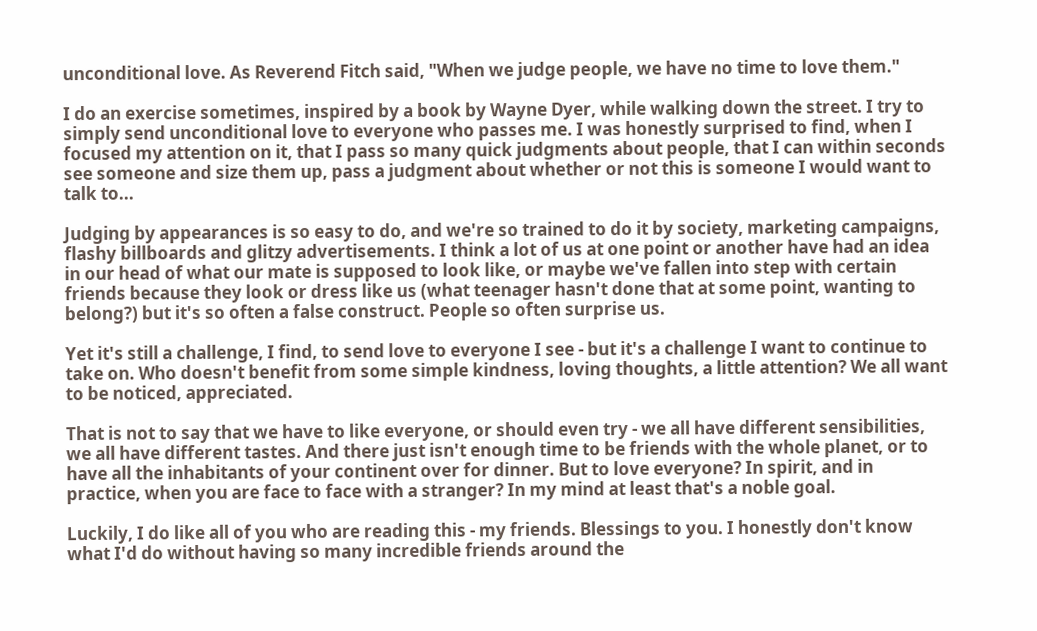unconditional love. As Reverend Fitch said, "When we judge people, we have no time to love them."

I do an exercise sometimes, inspired by a book by Wayne Dyer, while walking down the street. I try to simply send unconditional love to everyone who passes me. I was honestly surprised to find, when I focused my attention on it, that I pass so many quick judgments about people, that I can within seconds see someone and size them up, pass a judgment about whether or not this is someone I would want to talk to...

Judging by appearances is so easy to do, and we're so trained to do it by society, marketing campaigns, flashy billboards and glitzy advertisements. I think a lot of us at one point or another have had an idea in our head of what our mate is supposed to look like, or maybe we've fallen into step with certain friends because they look or dress like us (what teenager hasn't done that at some point, wanting to belong?) but it's so often a false construct. People so often surprise us.

Yet it's still a challenge, I find, to send love to everyone I see - but it's a challenge I want to continue to take on. Who doesn't benefit from some simple kindness, loving thoughts, a little attention? We all want to be noticed, appreciated.

That is not to say that we have to like everyone, or should even try - we all have different sensibilities, we all have different tastes. And there just isn't enough time to be friends with the whole planet, or to have all the inhabitants of your continent over for dinner. But to love everyone? In spirit, and in practice, when you are face to face with a stranger? In my mind at least that's a noble goal.

Luckily, I do like all of you who are reading this - my friends. Blessings to you. I honestly don't know what I'd do without having so many incredible friends around the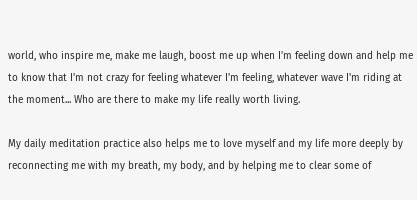world, who inspire me, make me laugh, boost me up when I'm feeling down and help me to know that I'm not crazy for feeling whatever I'm feeling, whatever wave I'm riding at the moment... Who are there to make my life really worth living.

My daily meditation practice also helps me to love myself and my life more deeply by reconnecting me with my breath, my body, and by helping me to clear some of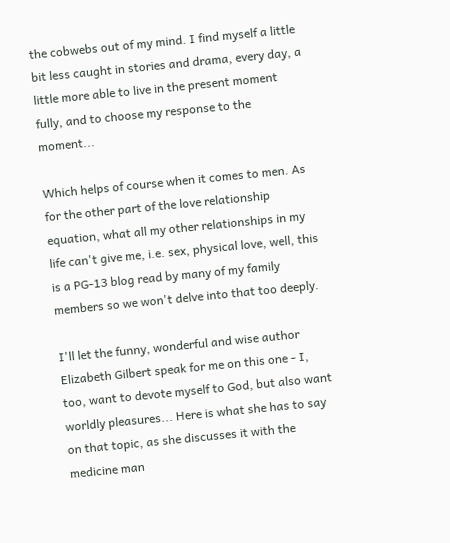the cobwebs out of my mind. I find myself a little bit less caught in stories and drama, every day, a little more able to live in the present moment fully, and to choose my response to the moment...

Which helps of course when it comes to men. As for the other part of the love relationship equation, what all my other relationships in my life can't give me, i.e. sex, physical love, well, this is a PG-13 blog read by many of my family members so we won't delve into that too deeply.

I'll let the funny, wonderful and wise author Elizabeth Gilbert speak for me on this one - I, too, want to devote myself to God, but also want worldly pleasures... Here is what she has to say on that topic, as she discusses it with the medicine man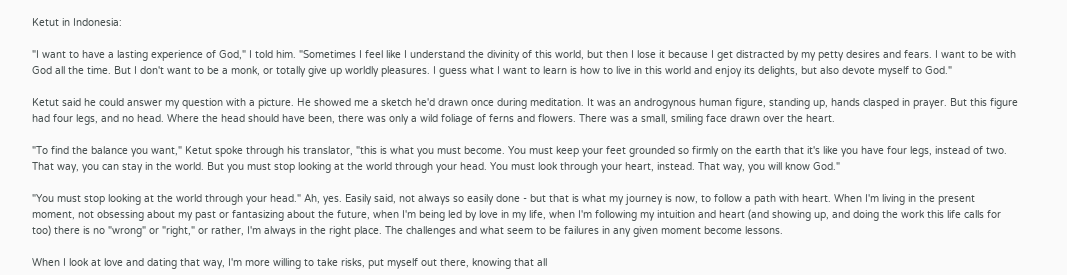Ketut in Indonesia:

"I want to have a lasting experience of God," I told him. "Sometimes I feel like I understand the divinity of this world, but then I lose it because I get distracted by my petty desires and fears. I want to be with God all the time. But I don't want to be a monk, or totally give up worldly pleasures. I guess what I want to learn is how to live in this world and enjoy its delights, but also devote myself to God."

Ketut said he could answer my question with a picture. He showed me a sketch he'd drawn once during meditation. It was an androgynous human figure, standing up, hands clasped in prayer. But this figure had four legs, and no head. Where the head should have been, there was only a wild foliage of ferns and flowers. There was a small, smiling face drawn over the heart.

"To find the balance you want," Ketut spoke through his translator, "this is what you must become. You must keep your feet grounded so firmly on the earth that it's like you have four legs, instead of two. That way, you can stay in the world. But you must stop looking at the world through your head. You must look through your heart, instead. That way, you will know God."

"You must stop looking at the world through your head." Ah, yes. Easily said, not always so easily done - but that is what my journey is now, to follow a path with heart. When I'm living in the present moment, not obsessing about my past or fantasizing about the future, when I'm being led by love in my life, when I'm following my intuition and heart (and showing up, and doing the work this life calls for too) there is no "wrong" or "right," or rather, I'm always in the right place. The challenges and what seem to be failures in any given moment become lessons.

When I look at love and dating that way, I'm more willing to take risks, put myself out there, knowing that all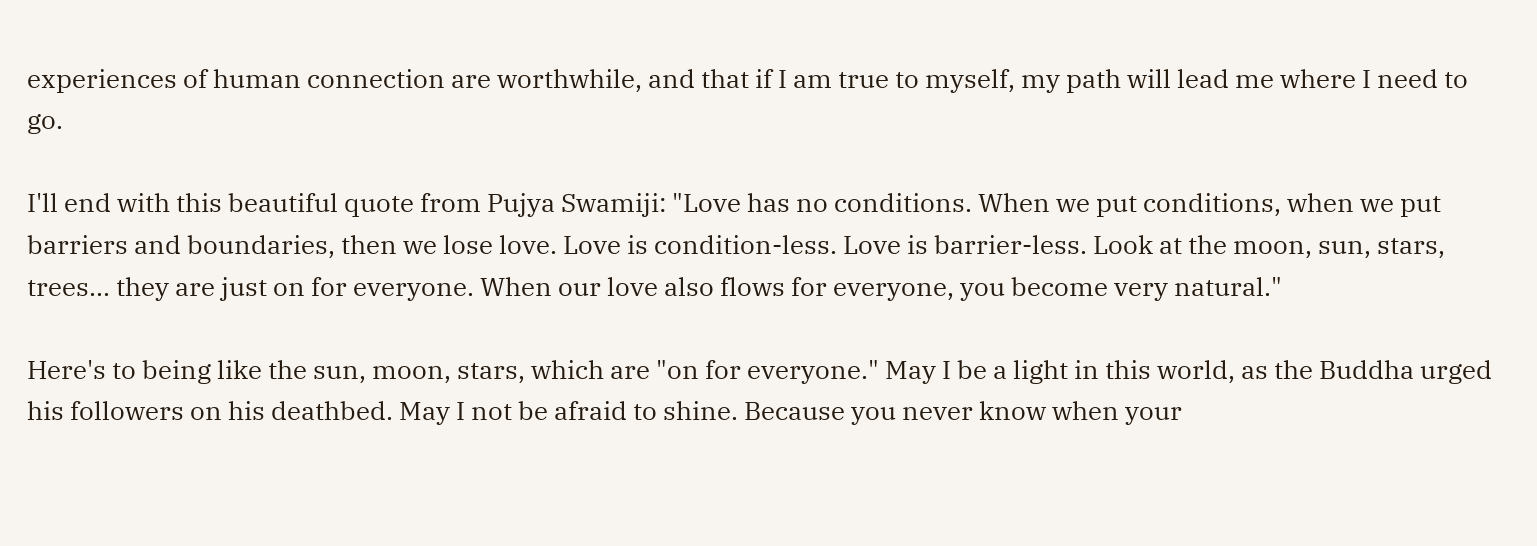experiences of human connection are worthwhile, and that if I am true to myself, my path will lead me where I need to go.

I'll end with this beautiful quote from Pujya Swamiji: "Love has no conditions. When we put conditions, when we put barriers and boundaries, then we lose love. Love is condition-less. Love is barrier-less. Look at the moon, sun, stars, trees... they are just on for everyone. When our love also flows for everyone, you become very natural."

Here's to being like the sun, moon, stars, which are "on for everyone." May I be a light in this world, as the Buddha urged his followers on his deathbed. May I not be afraid to shine. Because you never know when your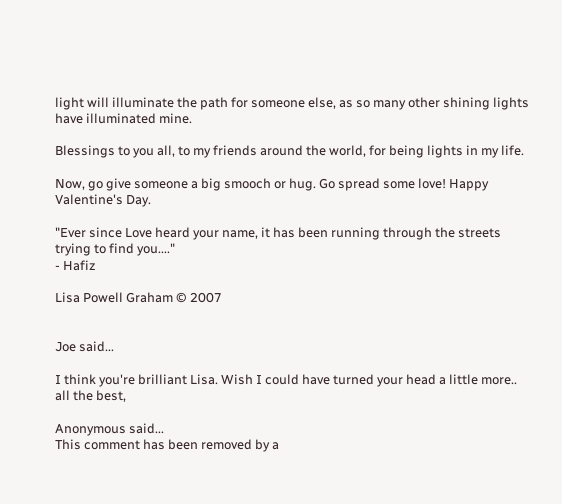light will illuminate the path for someone else, as so many other shining lights have illuminated mine.

Blessings to you all, to my friends around the world, for being lights in my life.

Now, go give someone a big smooch or hug. Go spread some love! Happy Valentine's Day.

"Ever since Love heard your name, it has been running through the streets trying to find you...."
- Hafiz

Lisa Powell Graham © 2007


Joe said...

I think you're brilliant Lisa. Wish I could have turned your head a little more..
all the best,

Anonymous said...
This comment has been removed by a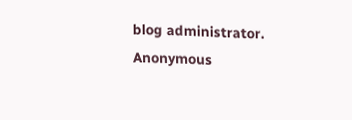blog administrator.
Anonymous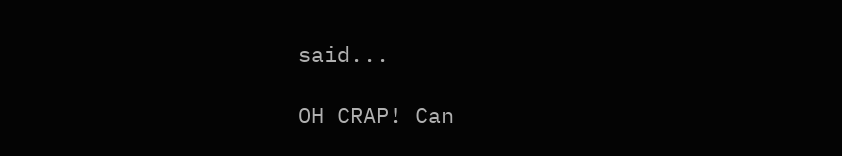said...

OH CRAP! Can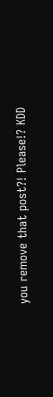you remove that post?! Please!? KDD